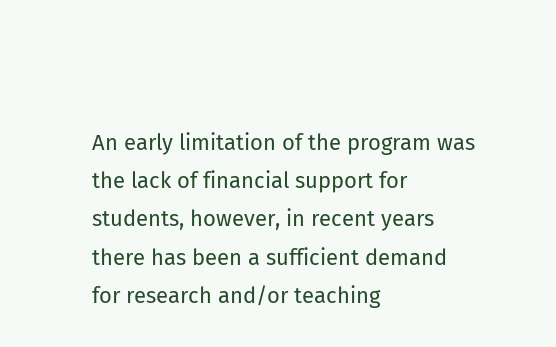An early limitation of the program was the lack of financial support for students, however, in recent years there has been a sufficient demand for research and/or teaching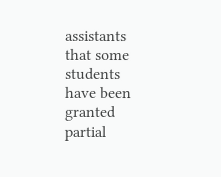assistants that some students have been granted partial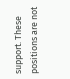support. These positions are not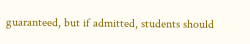guaranteed, but if admitted, students should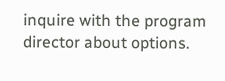inquire with the program director about options.